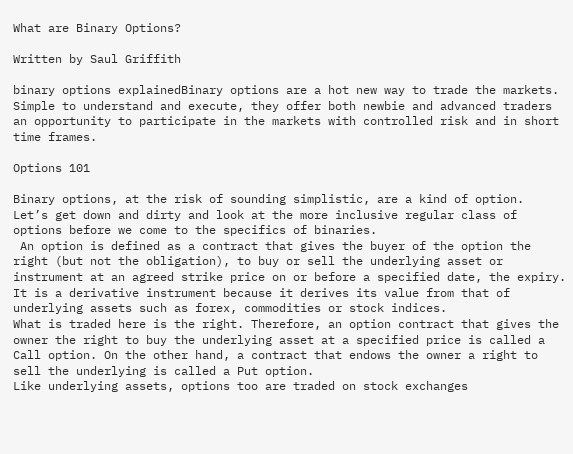What are Binary Options?

Written by Saul Griffith

binary options explainedBinary options are a hot new way to trade the markets. Simple to understand and execute, they offer both newbie and advanced traders an opportunity to participate in the markets with controlled risk and in short time frames.

Options 101

Binary options, at the risk of sounding simplistic, are a kind of option.
Let’s get down and dirty and look at the more inclusive regular class of options before we come to the specifics of binaries.
 An option is defined as a contract that gives the buyer of the option the right (but not the obligation), to buy or sell the underlying asset or instrument at an agreed strike price on or before a specified date, the expiry. It is a derivative instrument because it derives its value from that of underlying assets such as forex, commodities or stock indices.
What is traded here is the right. Therefore, an option contract that gives the owner the right to buy the underlying asset at a specified price is called a Call option. On the other hand, a contract that endows the owner a right to sell the underlying is called a Put option.
Like underlying assets, options too are traded on stock exchanges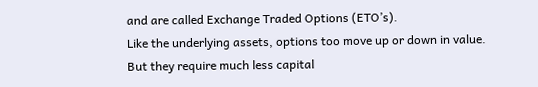and are called Exchange Traded Options (ETO’s).
Like the underlying assets, options too move up or down in value. But they require much less capital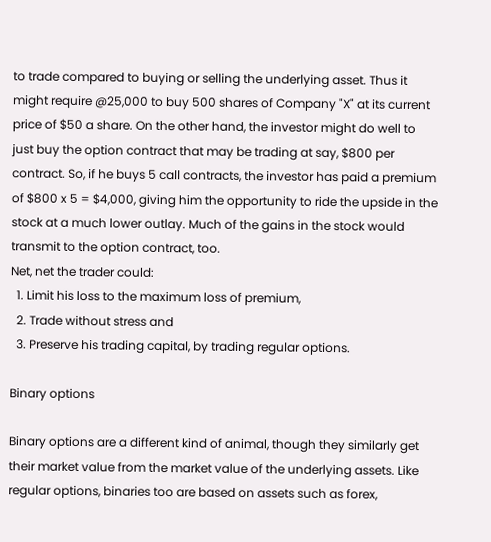to trade compared to buying or selling the underlying asset. Thus it might require @25,000 to buy 500 shares of Company "X" at its current price of $50 a share. On the other hand, the investor might do well to just buy the option contract that may be trading at say, $800 per contract. So, if he buys 5 call contracts, the investor has paid a premium of $800 x 5 = $4,000, giving him the opportunity to ride the upside in the stock at a much lower outlay. Much of the gains in the stock would transmit to the option contract, too.
Net, net the trader could:
  1. Limit his loss to the maximum loss of premium,
  2. Trade without stress and
  3. Preserve his trading capital, by trading regular options.

Binary options

Binary options are a different kind of animal, though they similarly get their market value from the market value of the underlying assets. Like regular options, binaries too are based on assets such as forex,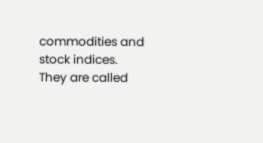commodities and stock indices.
They are called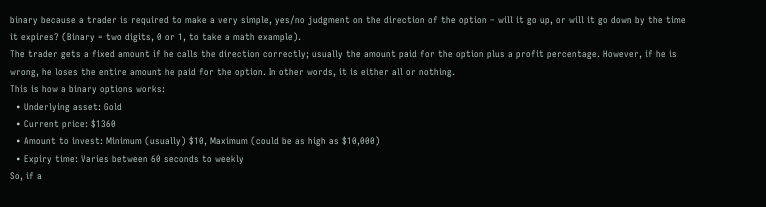binary because a trader is required to make a very simple, yes/no judgment on the direction of the option – will it go up, or will it go down by the time it expires? (Binary = two digits, 0 or 1, to take a math example).
The trader gets a fixed amount if he calls the direction correctly; usually the amount paid for the option plus a profit percentage. However, if he is wrong, he loses the entire amount he paid for the option. In other words, it is either all or nothing.
This is how a binary options works:
  • Underlying asset: Gold
  • Current price: $1360
  • Amount to invest: Minimum (usually) $10, Maximum (could be as high as $10,000)
  • Expiry time: Varies between 60 seconds to weekly
So, if a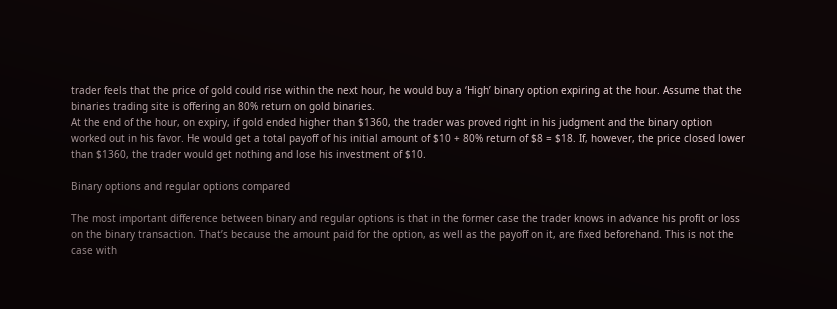trader feels that the price of gold could rise within the next hour, he would buy a ‘High’ binary option expiring at the hour. Assume that the binaries trading site is offering an 80% return on gold binaries.
At the end of the hour, on expiry, if gold ended higher than $1360, the trader was proved right in his judgment and the binary option worked out in his favor. He would get a total payoff of his initial amount of $10 + 80% return of $8 = $18. If, however, the price closed lower than $1360, the trader would get nothing and lose his investment of $10.

Binary options and regular options compared

The most important difference between binary and regular options is that in the former case the trader knows in advance his profit or loss on the binary transaction. That’s because the amount paid for the option, as well as the payoff on it, are fixed beforehand. This is not the case with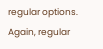regular options.
Again, regular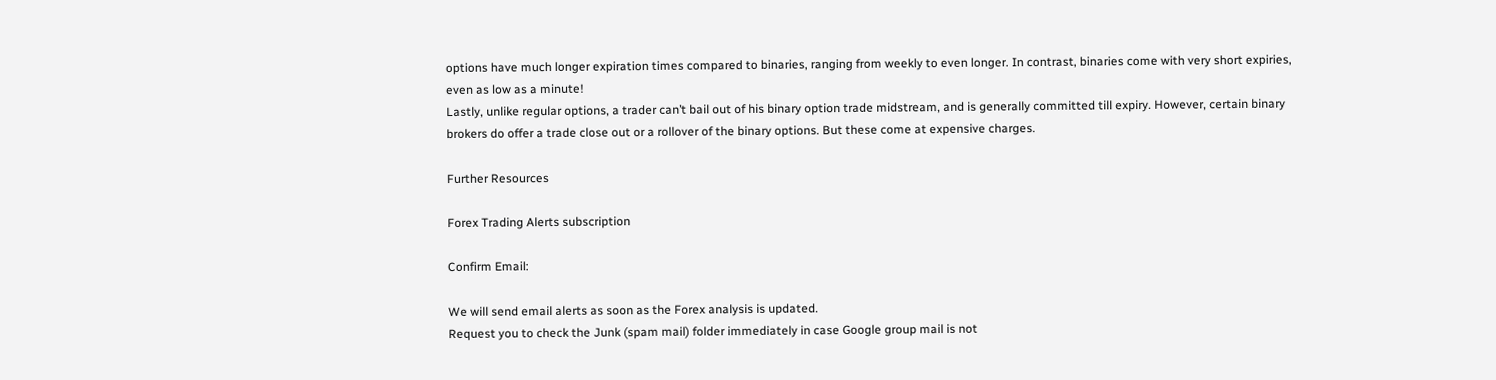options have much longer expiration times compared to binaries, ranging from weekly to even longer. In contrast, binaries come with very short expiries, even as low as a minute!
Lastly, unlike regular options, a trader can’t bail out of his binary option trade midstream, and is generally committed till expiry. However, certain binary brokers do offer a trade close out or a rollover of the binary options. But these come at expensive charges.

Further Resources

Forex Trading Alerts subscription

Confirm Email:

We will send email alerts as soon as the Forex analysis is updated.
Request you to check the Junk (spam mail) folder immediately in case Google group mail is not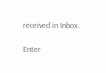received in Inbox.

Enter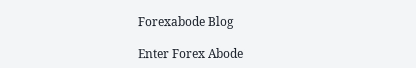Forexabode Blog

Enter Forex Abode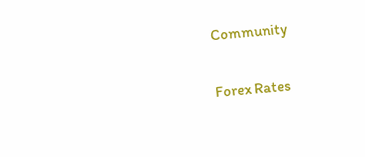Community

Forex Rates